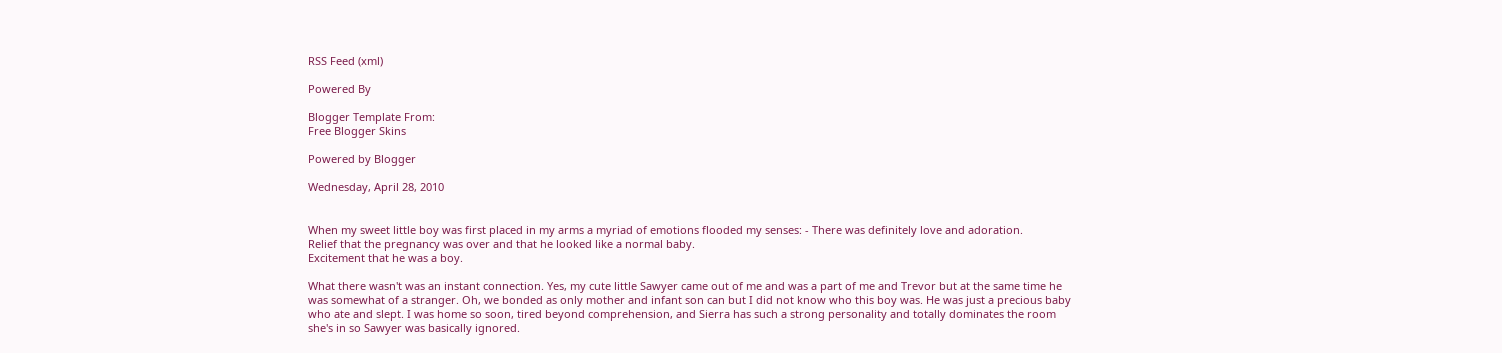RSS Feed (xml)

Powered By

Blogger Template From:
Free Blogger Skins

Powered by Blogger

Wednesday, April 28, 2010


When my sweet little boy was first placed in my arms a myriad of emotions flooded my senses: - There was definitely love and adoration.
Relief that the pregnancy was over and that he looked like a normal baby.
Excitement that he was a boy.

What there wasn't was an instant connection. Yes, my cute little Sawyer came out of me and was a part of me and Trevor but at the same time he was somewhat of a stranger. Oh, we bonded as only mother and infant son can but I did not know who this boy was. He was just a precious baby who ate and slept. I was home so soon, tired beyond comprehension, and Sierra has such a strong personality and totally dominates the room she's in so Sawyer was basically ignored.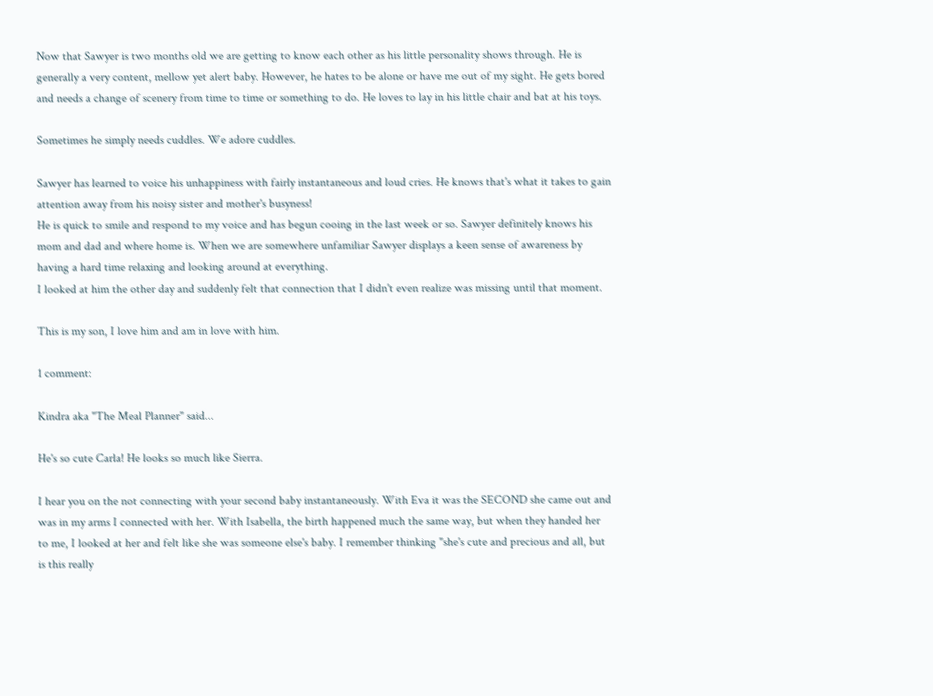Now that Sawyer is two months old we are getting to know each other as his little personality shows through. He is generally a very content, mellow yet alert baby. However, he hates to be alone or have me out of my sight. He gets bored and needs a change of scenery from time to time or something to do. He loves to lay in his little chair and bat at his toys.

Sometimes he simply needs cuddles. We adore cuddles.

Sawyer has learned to voice his unhappiness with fairly instantaneous and loud cries. He knows that's what it takes to gain attention away from his noisy sister and mother's busyness!
He is quick to smile and respond to my voice and has begun cooing in the last week or so. Sawyer definitely knows his mom and dad and where home is. When we are somewhere unfamiliar Sawyer displays a keen sense of awareness by having a hard time relaxing and looking around at everything.
I looked at him the other day and suddenly felt that connection that I didn't even realize was missing until that moment.

This is my son, I love him and am in love with him.

1 comment:

Kindra aka "The Meal Planner" said...

He's so cute Carla! He looks so much like Sierra.

I hear you on the not connecting with your second baby instantaneously. With Eva it was the SECOND she came out and was in my arms I connected with her. With Isabella, the birth happened much the same way, but when they handed her to me, I looked at her and felt like she was someone else's baby. I remember thinking "she's cute and precious and all, but is this really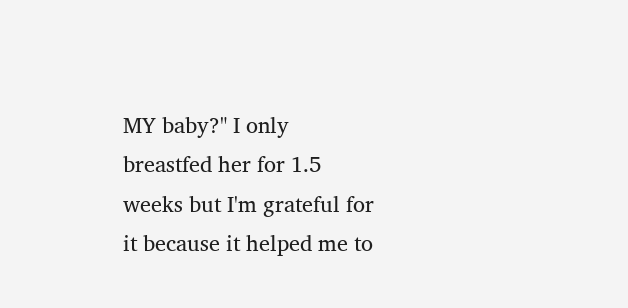MY baby?" I only breastfed her for 1.5 weeks but I'm grateful for it because it helped me to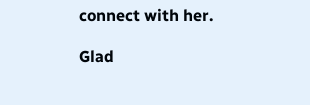connect with her.

Glad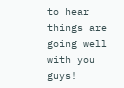to hear things are going well with you guys!